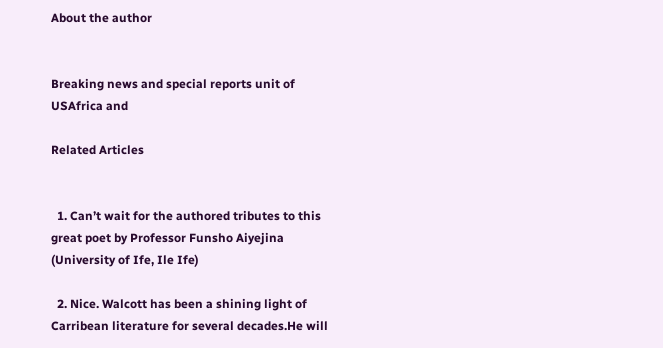About the author


Breaking news and special reports unit of USAfrica and

Related Articles


  1. Can’t wait for the authored tributes to this great poet by Professor Funsho Aiyejina (University of Ife, Ile Ife)

  2. Nice. Walcott has been a shining light of Carribean literature for several decades.He will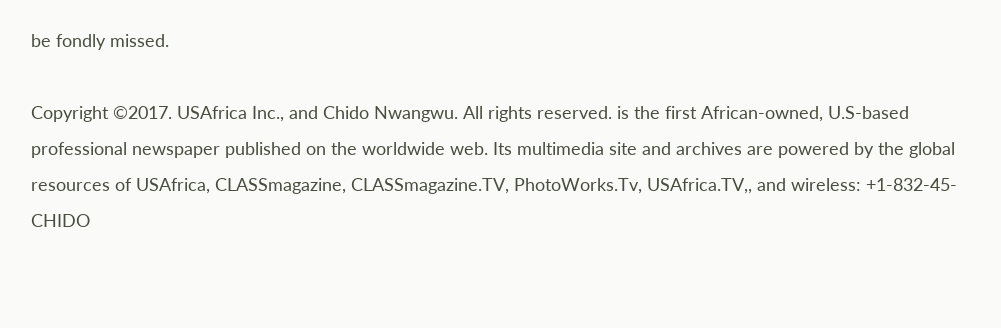be fondly missed.

Copyright ©2017. USAfrica Inc., and Chido Nwangwu. All rights reserved. is the first African-owned, U.S-based professional newspaper published on the worldwide web. Its multimedia site and archives are powered by the global resources of USAfrica, CLASSmagazine, CLASSmagazine.TV, PhotoWorks.Tv, USAfrica.TV,, and wireless: +1-832-45-CHIDO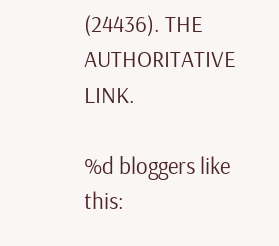(24436). THE AUTHORITATIVE LINK.

%d bloggers like this: